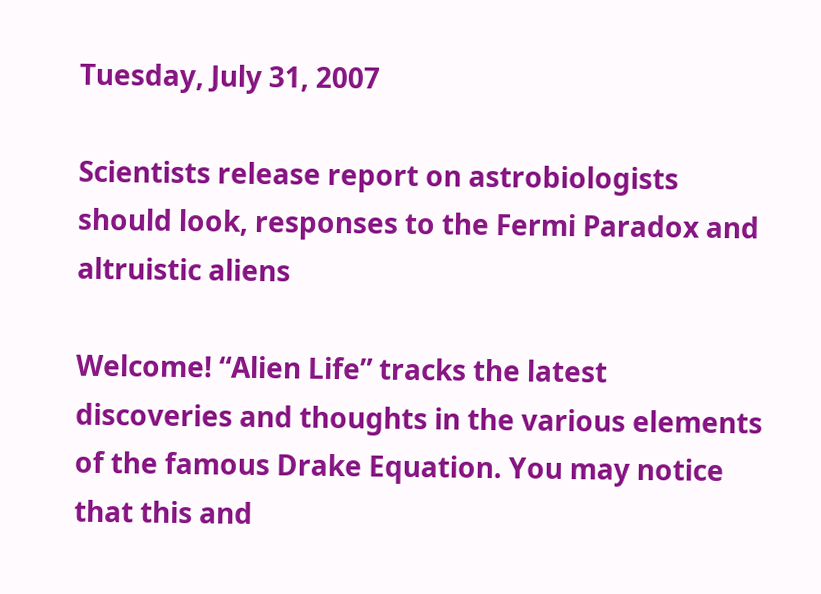Tuesday, July 31, 2007

Scientists release report on astrobiologists should look, responses to the Fermi Paradox and altruistic aliens

Welcome! “Alien Life” tracks the latest discoveries and thoughts in the various elements of the famous Drake Equation. You may notice that this and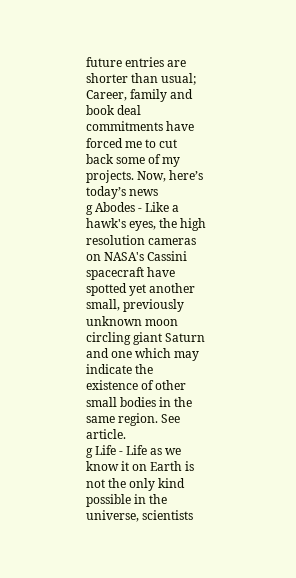future entries are shorter than usual; Career, family and book deal commitments have forced me to cut back some of my projects. Now, here’s today’s news
g Abodes - Like a hawk's eyes, the high resolution cameras on NASA's Cassini spacecraft have spotted yet another small, previously unknown moon circling giant Saturn and one which may indicate the existence of other small bodies in the same region. See article.
g Life - Life as we know it on Earth is not the only kind possible in the universe, scientists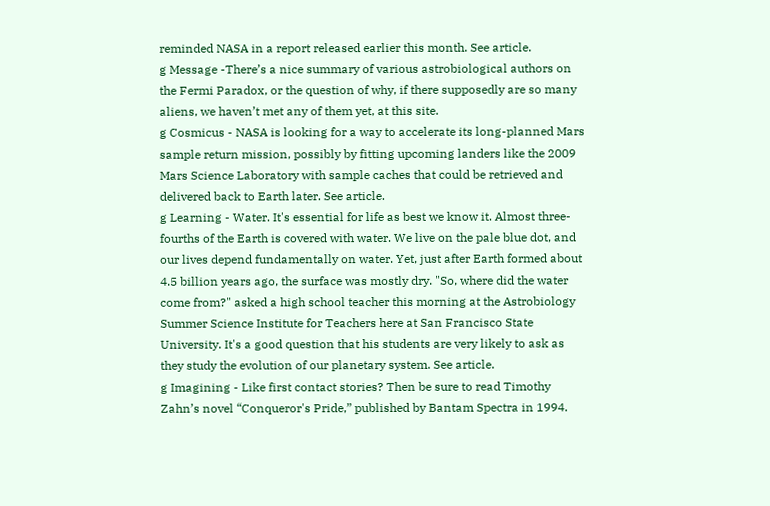reminded NASA in a report released earlier this month. See article.
g Message -There’s a nice summary of various astrobiological authors on the Fermi Paradox, or the question of why, if there supposedly are so many aliens, we haven’t met any of them yet, at this site.
g Cosmicus - NASA is looking for a way to accelerate its long-planned Mars sample return mission, possibly by fitting upcoming landers like the 2009 Mars Science Laboratory with sample caches that could be retrieved and delivered back to Earth later. See article.
g Learning - Water. It's essential for life as best we know it. Almost three-fourths of the Earth is covered with water. We live on the pale blue dot, and our lives depend fundamentally on water. Yet, just after Earth formed about 4.5 billion years ago, the surface was mostly dry. "So, where did the water come from?" asked a high school teacher this morning at the Astrobiology Summer Science Institute for Teachers here at San Francisco State University. It's a good question that his students are very likely to ask as they study the evolution of our planetary system. See article.
g Imagining - Like first contact stories? Then be sure to read Timothy Zahn’s novel “Conqueror's Pride,” published by Bantam Spectra in 1994.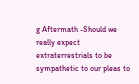g Aftermath -Should we really expect extraterrestrials to be sympathetic to our pleas to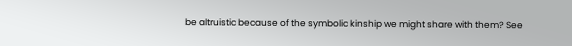be altruistic because of the symbolic kinship we might share with them? See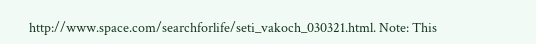http://www.space.com/searchforlife/seti_vakoch_030321.html. Note: This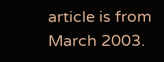article is from March 2003.